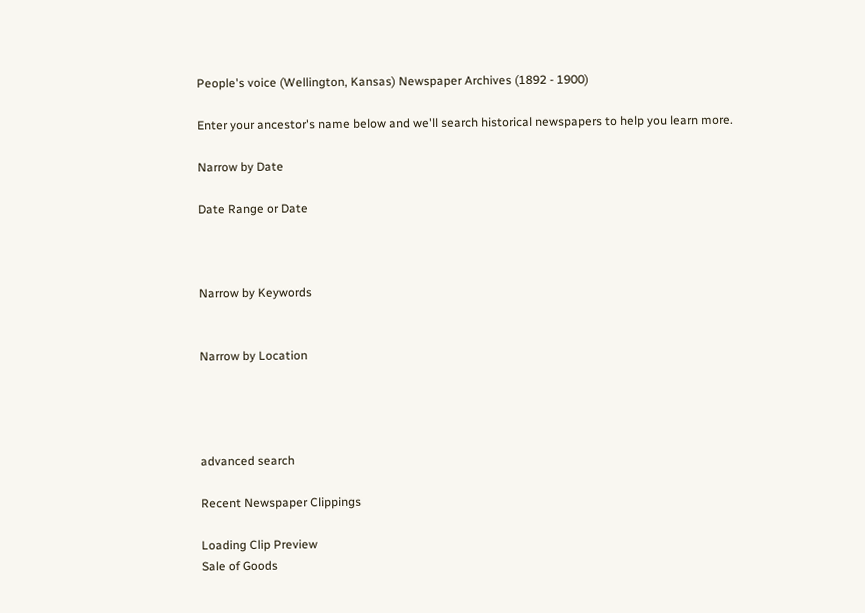People's voice (Wellington, Kansas) Newspaper Archives (1892 - 1900)

Enter your ancestor's name below and we'll search historical newspapers to help you learn more.

Narrow by Date

Date Range or Date



Narrow by Keywords


Narrow by Location




advanced search

Recent Newspaper Clippings

Loading Clip Preview
Sale of Goods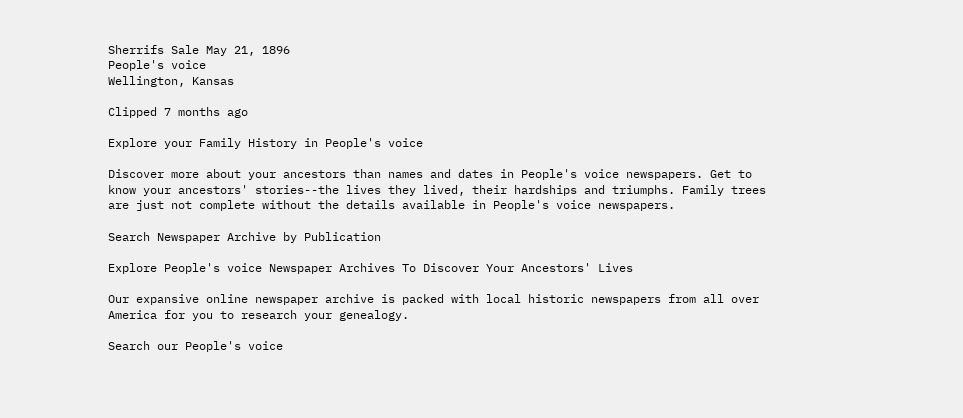Sherrifs Sale May 21, 1896
People's voice
Wellington, Kansas

Clipped 7 months ago

Explore your Family History in People's voice

Discover more about your ancestors than names and dates in People's voice newspapers. Get to know your ancestors' stories--the lives they lived, their hardships and triumphs. Family trees are just not complete without the details available in People's voice newspapers.

Search Newspaper Archive by Publication

Explore People's voice Newspaper Archives To Discover Your Ancestors' Lives

Our expansive online newspaper archive is packed with local historic newspapers from all over America for you to research your genealogy.

Search our People's voice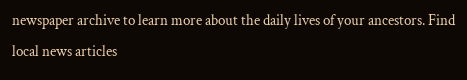newspaper archive to learn more about the daily lives of your ancestors. Find local news articles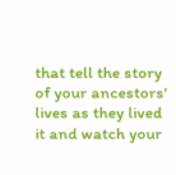that tell the story of your ancestors' lives as they lived it and watch your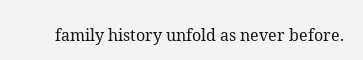family history unfold as never before.